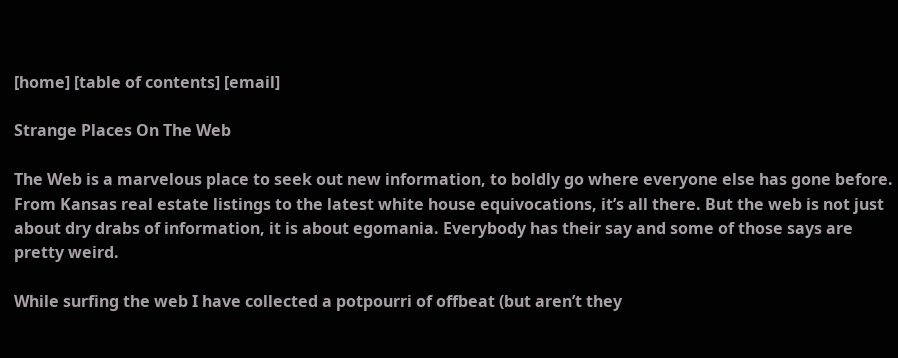[home] [table of contents] [email]

Strange Places On The Web

The Web is a marvelous place to seek out new information, to boldly go where everyone else has gone before. From Kansas real estate listings to the latest white house equivocations, it’s all there. But the web is not just about dry drabs of information, it is about egomania. Everybody has their say and some of those says are pretty weird.

While surfing the web I have collected a potpourri of offbeat (but aren’t they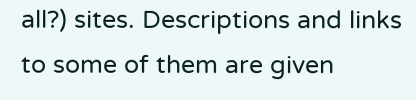all?) sites. Descriptions and links to some of them are given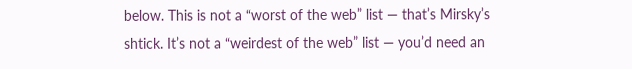below. This is not a “worst of the web” list — that’s Mirsky’s shtick. It’s not a “weirdest of the web” list — you’d need an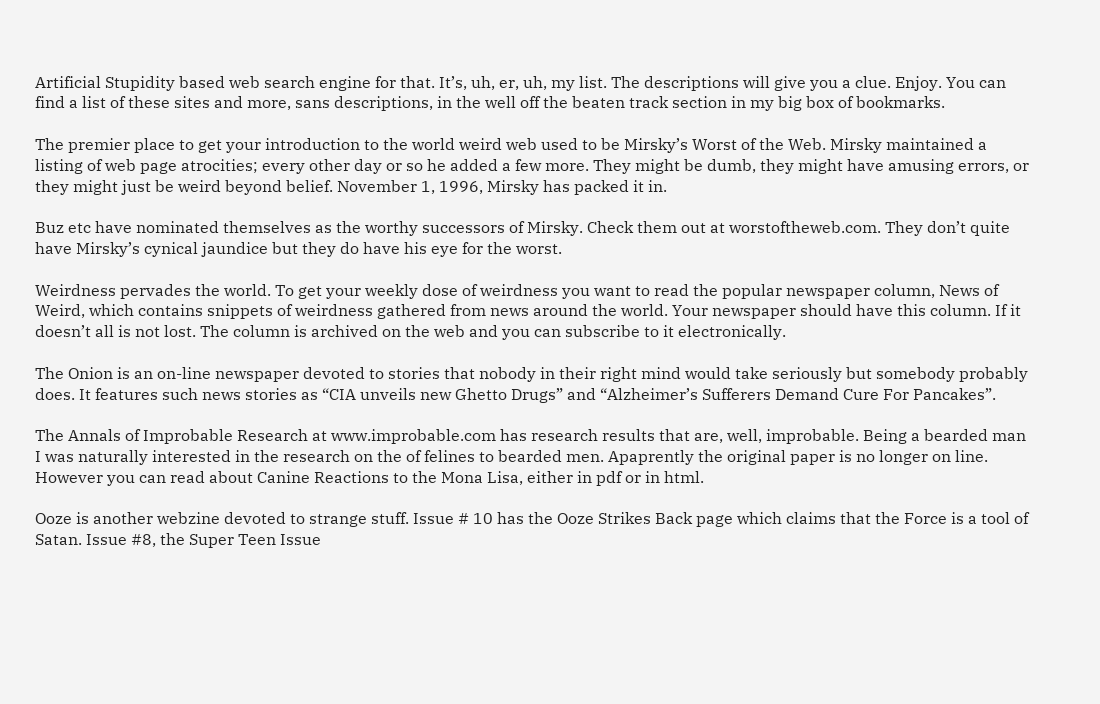Artificial Stupidity based web search engine for that. It’s, uh, er, uh, my list. The descriptions will give you a clue. Enjoy. You can find a list of these sites and more, sans descriptions, in the well off the beaten track section in my big box of bookmarks.

The premier place to get your introduction to the world weird web used to be Mirsky’s Worst of the Web. Mirsky maintained a listing of web page atrocities; every other day or so he added a few more. They might be dumb, they might have amusing errors, or they might just be weird beyond belief. November 1, 1996, Mirsky has packed it in.

Buz etc have nominated themselves as the worthy successors of Mirsky. Check them out at worstoftheweb.com. They don’t quite have Mirsky’s cynical jaundice but they do have his eye for the worst.

Weirdness pervades the world. To get your weekly dose of weirdness you want to read the popular newspaper column, News of Weird, which contains snippets of weirdness gathered from news around the world. Your newspaper should have this column. If it doesn’t all is not lost. The column is archived on the web and you can subscribe to it electronically.

The Onion is an on-line newspaper devoted to stories that nobody in their right mind would take seriously but somebody probably does. It features such news stories as “CIA unveils new Ghetto Drugs” and “Alzheimer’s Sufferers Demand Cure For Pancakes”.

The Annals of Improbable Research at www.improbable.com has research results that are, well, improbable. Being a bearded man I was naturally interested in the research on the of felines to bearded men. Apaprently the original paper is no longer on line. However you can read about Canine Reactions to the Mona Lisa, either in pdf or in html.

Ooze is another webzine devoted to strange stuff. Issue # 10 has the Ooze Strikes Back page which claims that the Force is a tool of Satan. Issue #8, the Super Teen Issue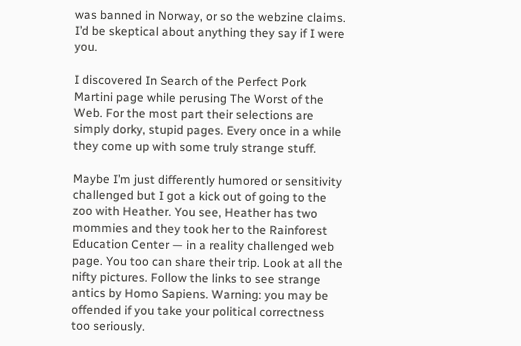was banned in Norway, or so the webzine claims. I’d be skeptical about anything they say if I were you.

I discovered In Search of the Perfect Pork Martini page while perusing The Worst of the Web. For the most part their selections are simply dorky, stupid pages. Every once in a while they come up with some truly strange stuff.

Maybe I’m just differently humored or sensitivity challenged but I got a kick out of going to the zoo with Heather. You see, Heather has two mommies and they took her to the Rainforest Education Center — in a reality challenged web page. You too can share their trip. Look at all the nifty pictures. Follow the links to see strange antics by Homo Sapiens. Warning: you may be offended if you take your political correctness too seriously.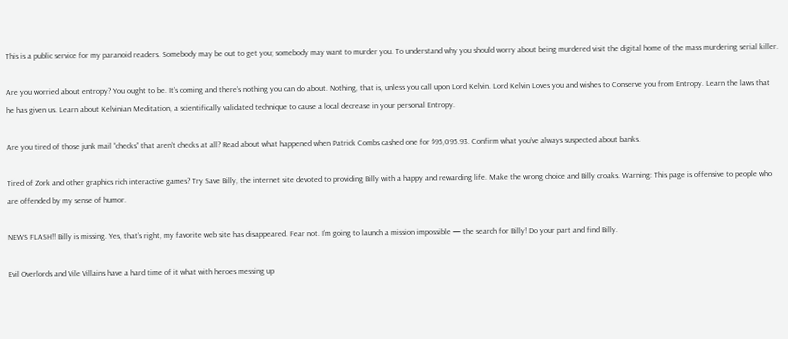This is a public service for my paranoid readers. Somebody may be out to get you; somebody may want to murder you. To understand why you should worry about being murdered visit the digital home of the mass murdering serial killer.

Are you worried about entropy? You ought to be. It’s coming and there’s nothing you can do about. Nothing, that is, unless you call upon Lord Kelvin. Lord Kelvin Loves you and wishes to Conserve you from Entropy. Learn the laws that he has given us. Learn about Kelvinian Meditation, a scientifically validated technique to cause a local decrease in your personal Entropy.

Are you tired of those junk mail “checks” that aren’t checks at all? Read about what happened when Patrick Combs cashed one for $95,095.93. Confirm what you’ve always suspected about banks.

Tired of Zork and other graphics rich interactive games? Try Save Billy, the internet site devoted to providing Billy with a happy and rewarding life. Make the wrong choice and Billy croaks. Warning: This page is offensive to people who are offended by my sense of humor.

NEWS FLASH!! Billy is missing. Yes, that’s right, my favorite web site has disappeared. Fear not. I’m going to launch a mission impossible — the search for Billy! Do your part and find Billy.

Evil Overlords and Vile Villains have a hard time of it what with heroes messing up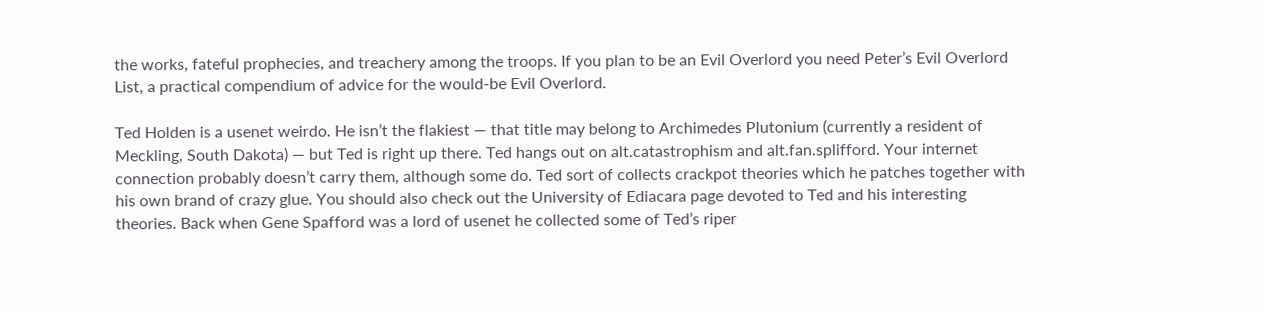the works, fateful prophecies, and treachery among the troops. If you plan to be an Evil Overlord you need Peter’s Evil Overlord List, a practical compendium of advice for the would-be Evil Overlord.

Ted Holden is a usenet weirdo. He isn’t the flakiest — that title may belong to Archimedes Plutonium (currently a resident of Meckling, South Dakota) — but Ted is right up there. Ted hangs out on alt.catastrophism and alt.fan.splifford. Your internet connection probably doesn’t carry them, although some do. Ted sort of collects crackpot theories which he patches together with his own brand of crazy glue. You should also check out the University of Ediacara page devoted to Ted and his interesting theories. Back when Gene Spafford was a lord of usenet he collected some of Ted’s riper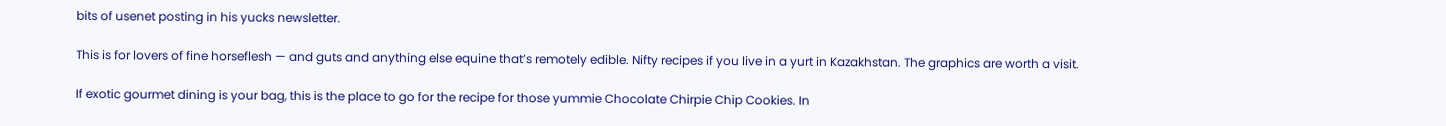bits of usenet posting in his yucks newsletter.

This is for lovers of fine horseflesh — and guts and anything else equine that’s remotely edible. Nifty recipes if you live in a yurt in Kazakhstan. The graphics are worth a visit.

If exotic gourmet dining is your bag, this is the place to go for the recipe for those yummie Chocolate Chirpie Chip Cookies. In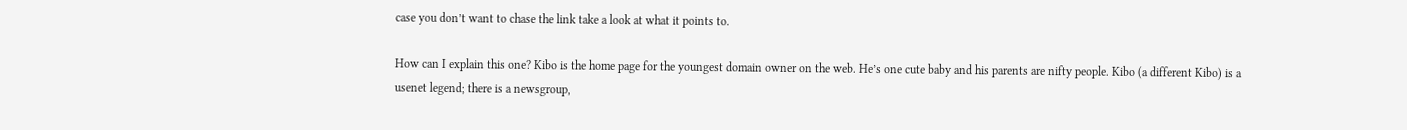case you don’t want to chase the link take a look at what it points to.

How can I explain this one? Kibo is the home page for the youngest domain owner on the web. He’s one cute baby and his parents are nifty people. Kibo (a different Kibo) is a usenet legend; there is a newsgroup,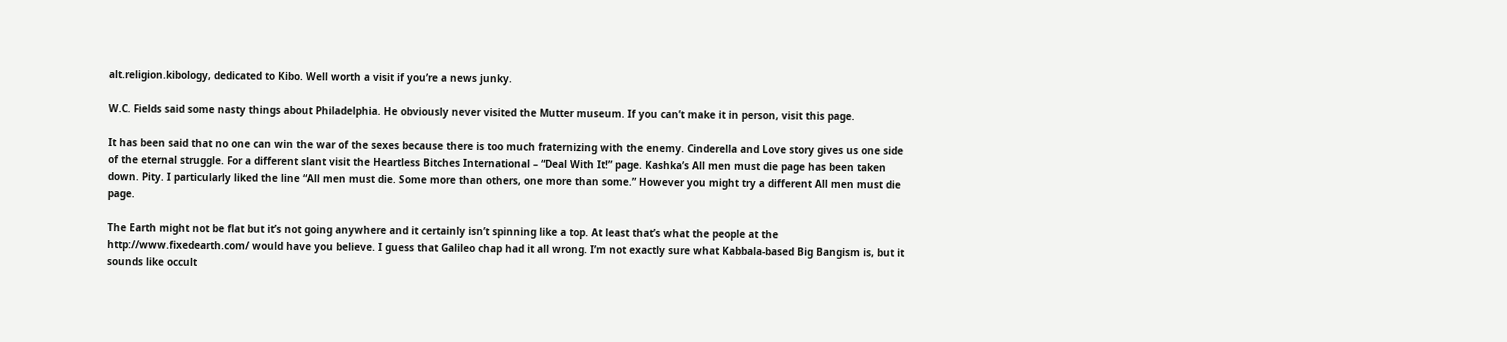alt.religion.kibology, dedicated to Kibo. Well worth a visit if you’re a news junky.

W.C. Fields said some nasty things about Philadelphia. He obviously never visited the Mutter museum. If you can’t make it in person, visit this page.

It has been said that no one can win the war of the sexes because there is too much fraternizing with the enemy. Cinderella and Love story gives us one side of the eternal struggle. For a different slant visit the Heartless Bitches International – “Deal With It!” page. Kashka’s All men must die page has been taken down. Pity. I particularly liked the line “All men must die. Some more than others, one more than some.” However you might try a different All men must die page.

The Earth might not be flat but it’s not going anywhere and it certainly isn’t spinning like a top. At least that’s what the people at the http://www.fixedearth.com/ would have you believe. I guess that Galileo chap had it all wrong. I’m not exactly sure what Kabbala-based Big Bangism is, but it sounds like occult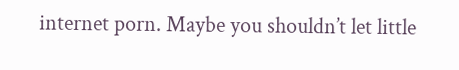internet porn. Maybe you shouldn’t let little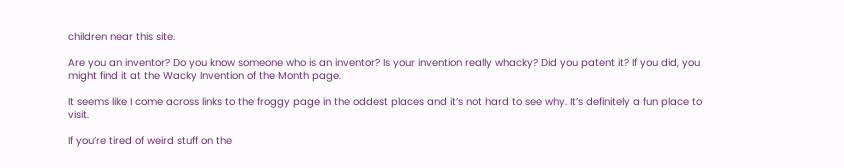children near this site.

Are you an inventor? Do you know someone who is an inventor? Is your invention really whacky? Did you patent it? If you did, you might find it at the Wacky Invention of the Month page.

It seems like I come across links to the froggy page in the oddest places and it’s not hard to see why. It’s definitely a fun place to visit.

If you’re tired of weird stuff on the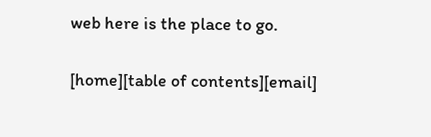web here is the place to go.

[home][table of contents][email]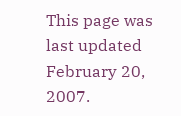This page was last updated February 20, 2007.